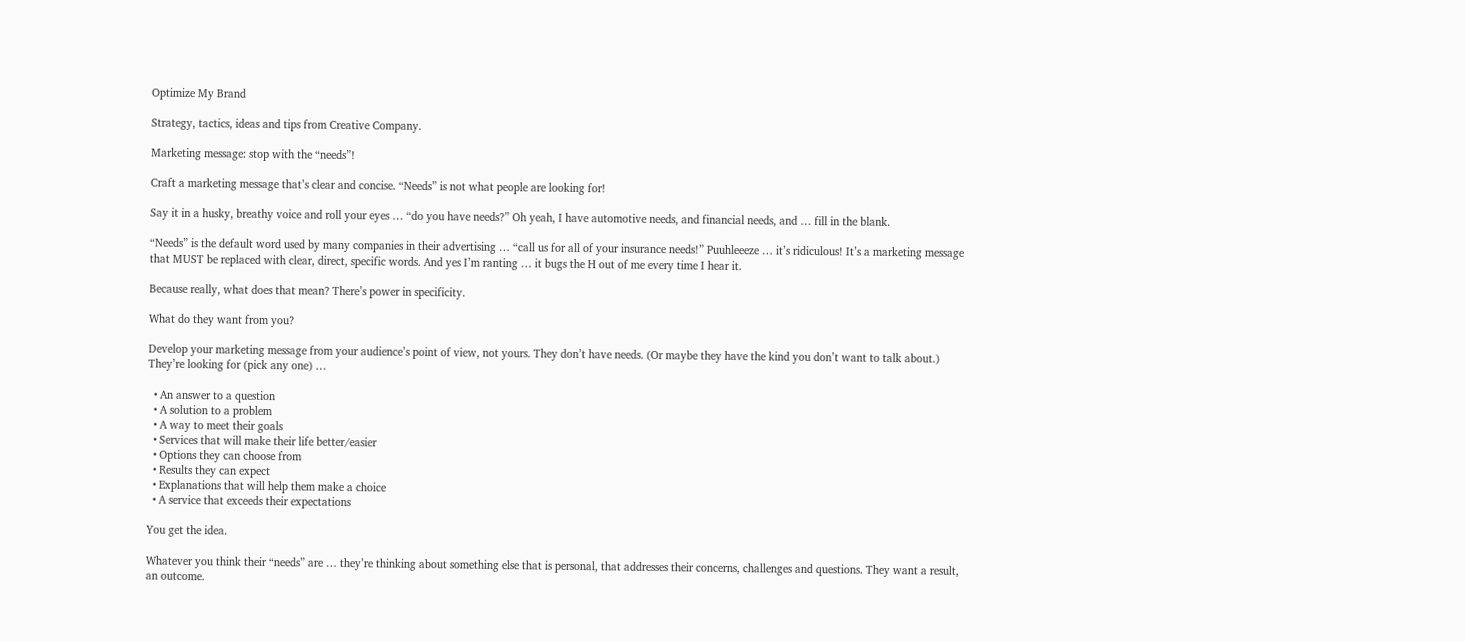Optimize My Brand

Strategy, tactics, ideas and tips from Creative Company.

Marketing message: stop with the “needs”!

Craft a marketing message that’s clear and concise. “Needs” is not what people are looking for!

Say it in a husky, breathy voice and roll your eyes … “do you have needs?” Oh yeah, I have automotive needs, and financial needs, and … fill in the blank.

“Needs” is the default word used by many companies in their advertising … “call us for all of your insurance needs!” Puuhleeeze … it’s ridiculous! It’s a marketing message that MUST be replaced with clear, direct, specific words. And yes I’m ranting … it bugs the H out of me every time I hear it.

Because really, what does that mean? There’s power in specificity.

What do they want from you?

Develop your marketing message from your audience’s point of view, not yours. They don’t have needs. (Or maybe they have the kind you don’t want to talk about.) They’re looking for (pick any one) …

  • An answer to a question
  • A solution to a problem
  • A way to meet their goals
  • Services that will make their life better/easier
  • Options they can choose from
  • Results they can expect
  • Explanations that will help them make a choice
  • A service that exceeds their expectations

You get the idea.

Whatever you think their “needs” are … they’re thinking about something else that is personal, that addresses their concerns, challenges and questions. They want a result, an outcome.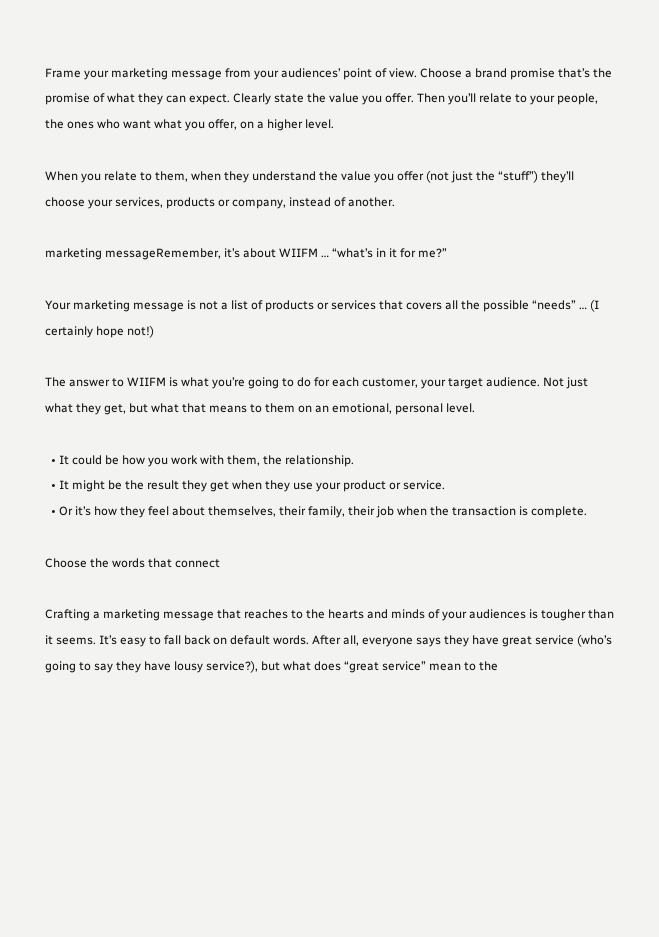Frame your marketing message from your audiences’ point of view. Choose a brand promise that’s the promise of what they can expect. Clearly state the value you offer. Then you’ll relate to your people, the ones who want what you offer, on a higher level.

When you relate to them, when they understand the value you offer (not just the “stuff”) they’ll choose your services, products or company, instead of another.

marketing messageRemember, it’s about WIIFM … “what’s in it for me?”

Your marketing message is not a list of products or services that covers all the possible “needs” … (I certainly hope not!)

The answer to WIIFM is what you’re going to do for each customer, your target audience. Not just what they get, but what that means to them on an emotional, personal level.

  • It could be how you work with them, the relationship.
  • It might be the result they get when they use your product or service.
  • Or it’s how they feel about themselves, their family, their job when the transaction is complete.

Choose the words that connect

Crafting a marketing message that reaches to the hearts and minds of your audiences is tougher than it seems. It’s easy to fall back on default words. After all, everyone says they have great service (who’s going to say they have lousy service?), but what does “great service” mean to the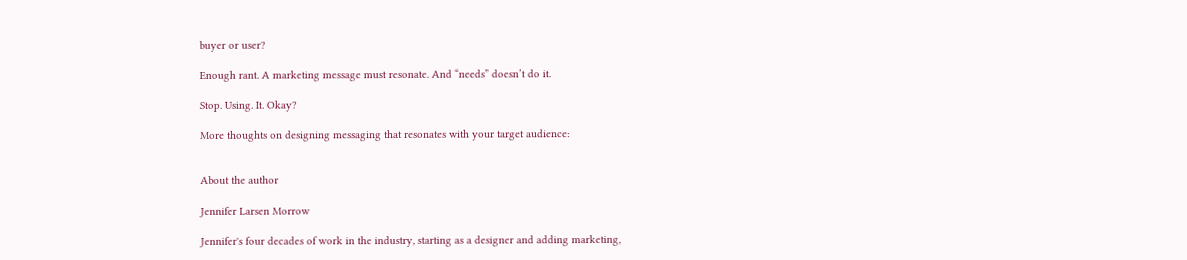buyer or user?

Enough rant. A marketing message must resonate. And “needs” doesn’t do it.

Stop. Using. It. Okay?

More thoughts on designing messaging that resonates with your target audience:


About the author

Jennifer Larsen Morrow

Jennifer's four decades of work in the industry, starting as a designer and adding marketing,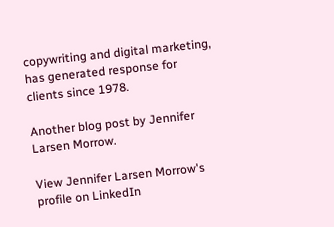copywriting and digital marketing, has generated response for clients since 1978.

Another blog post by Jennifer Larsen Morrow.

View Jennifer Larsen Morrow's profile on LinkedIn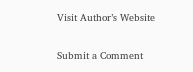Visit Author’s Website

Submit a Comment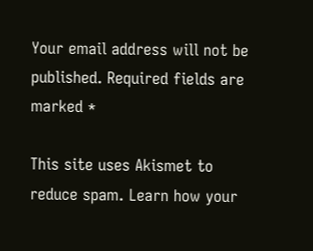Your email address will not be published. Required fields are marked *

This site uses Akismet to reduce spam. Learn how your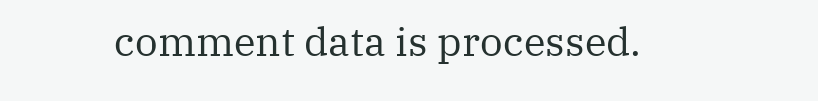comment data is processed.